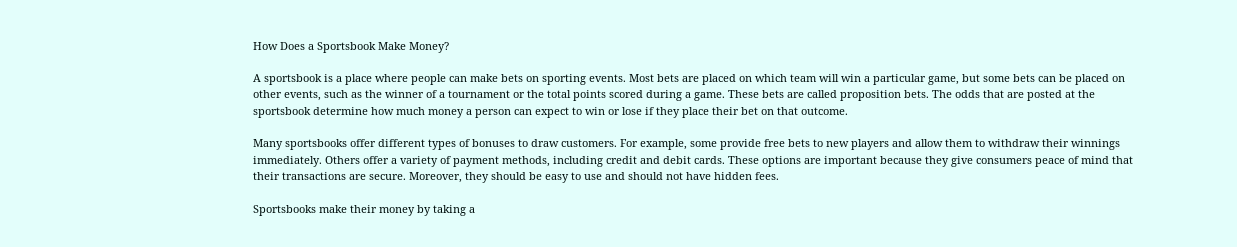How Does a Sportsbook Make Money?

A sportsbook is a place where people can make bets on sporting events. Most bets are placed on which team will win a particular game, but some bets can be placed on other events, such as the winner of a tournament or the total points scored during a game. These bets are called proposition bets. The odds that are posted at the sportsbook determine how much money a person can expect to win or lose if they place their bet on that outcome.

Many sportsbooks offer different types of bonuses to draw customers. For example, some provide free bets to new players and allow them to withdraw their winnings immediately. Others offer a variety of payment methods, including credit and debit cards. These options are important because they give consumers peace of mind that their transactions are secure. Moreover, they should be easy to use and should not have hidden fees.

Sportsbooks make their money by taking a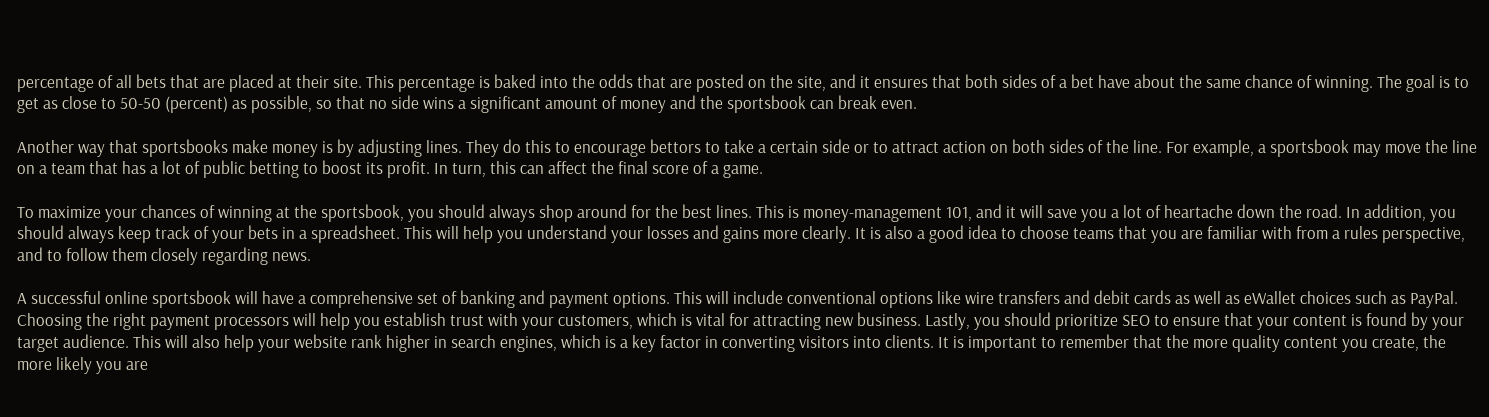percentage of all bets that are placed at their site. This percentage is baked into the odds that are posted on the site, and it ensures that both sides of a bet have about the same chance of winning. The goal is to get as close to 50-50 (percent) as possible, so that no side wins a significant amount of money and the sportsbook can break even.

Another way that sportsbooks make money is by adjusting lines. They do this to encourage bettors to take a certain side or to attract action on both sides of the line. For example, a sportsbook may move the line on a team that has a lot of public betting to boost its profit. In turn, this can affect the final score of a game.

To maximize your chances of winning at the sportsbook, you should always shop around for the best lines. This is money-management 101, and it will save you a lot of heartache down the road. In addition, you should always keep track of your bets in a spreadsheet. This will help you understand your losses and gains more clearly. It is also a good idea to choose teams that you are familiar with from a rules perspective, and to follow them closely regarding news.

A successful online sportsbook will have a comprehensive set of banking and payment options. This will include conventional options like wire transfers and debit cards as well as eWallet choices such as PayPal. Choosing the right payment processors will help you establish trust with your customers, which is vital for attracting new business. Lastly, you should prioritize SEO to ensure that your content is found by your target audience. This will also help your website rank higher in search engines, which is a key factor in converting visitors into clients. It is important to remember that the more quality content you create, the more likely you are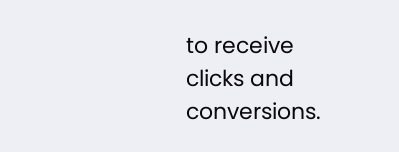to receive clicks and conversions.